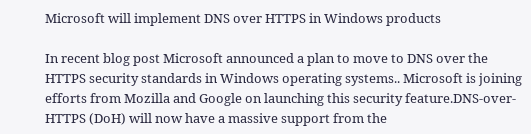Microsoft will implement DNS over HTTPS in Windows products

In recent blog post Microsoft announced a plan to move to DNS over the HTTPS security standards in Windows operating systems.. Microsoft is joining efforts from Mozilla and Google on launching this security feature.DNS-over-HTTPS (DoH) will now have a massive support from the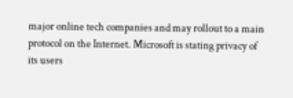major online tech companies and may rollout to a main protocol on the Internet. Microsoft is stating privacy of its users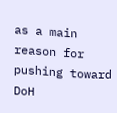as a main reason for pushing toward DoH